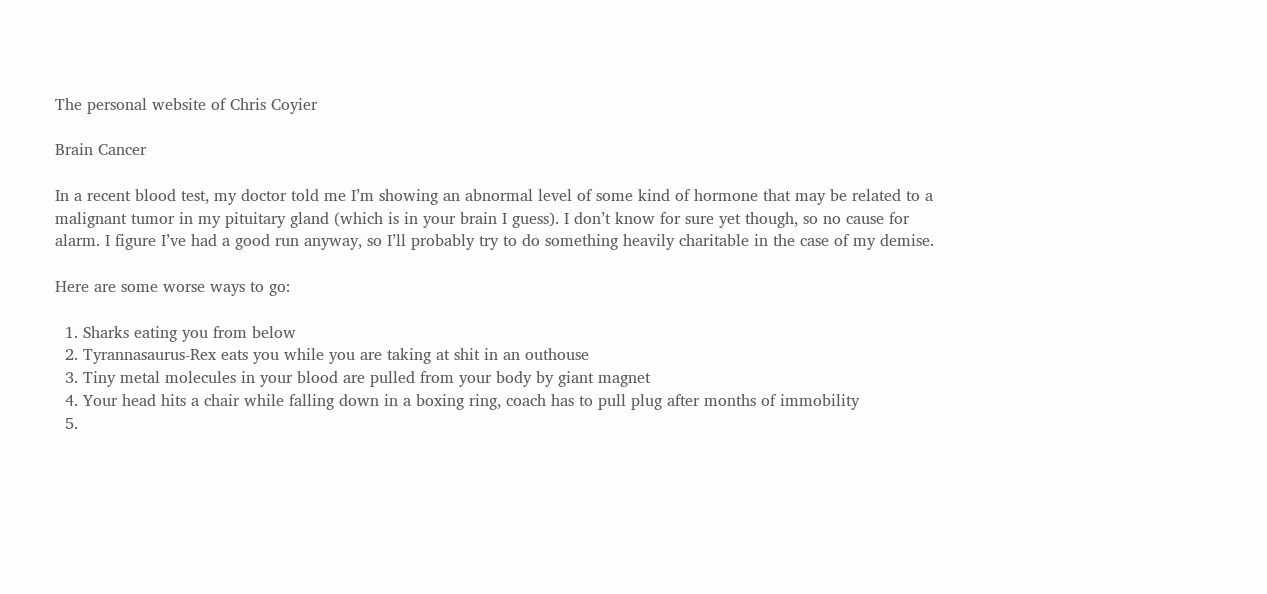The personal website of Chris Coyier

Brain Cancer

In a recent blood test, my doctor told me I’m showing an abnormal level of some kind of hormone that may be related to a malignant tumor in my pituitary gland (which is in your brain I guess). I don’t know for sure yet though, so no cause for alarm. I figure I’ve had a good run anyway, so I’ll probably try to do something heavily charitable in the case of my demise.

Here are some worse ways to go:

  1. Sharks eating you from below
  2. Tyrannasaurus-Rex eats you while you are taking at shit in an outhouse
  3. Tiny metal molecules in your blood are pulled from your body by giant magnet
  4. Your head hits a chair while falling down in a boxing ring, coach has to pull plug after months of immobility
  5.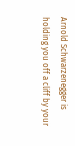Arnold Schwarzenegger is holding you off a cliff by your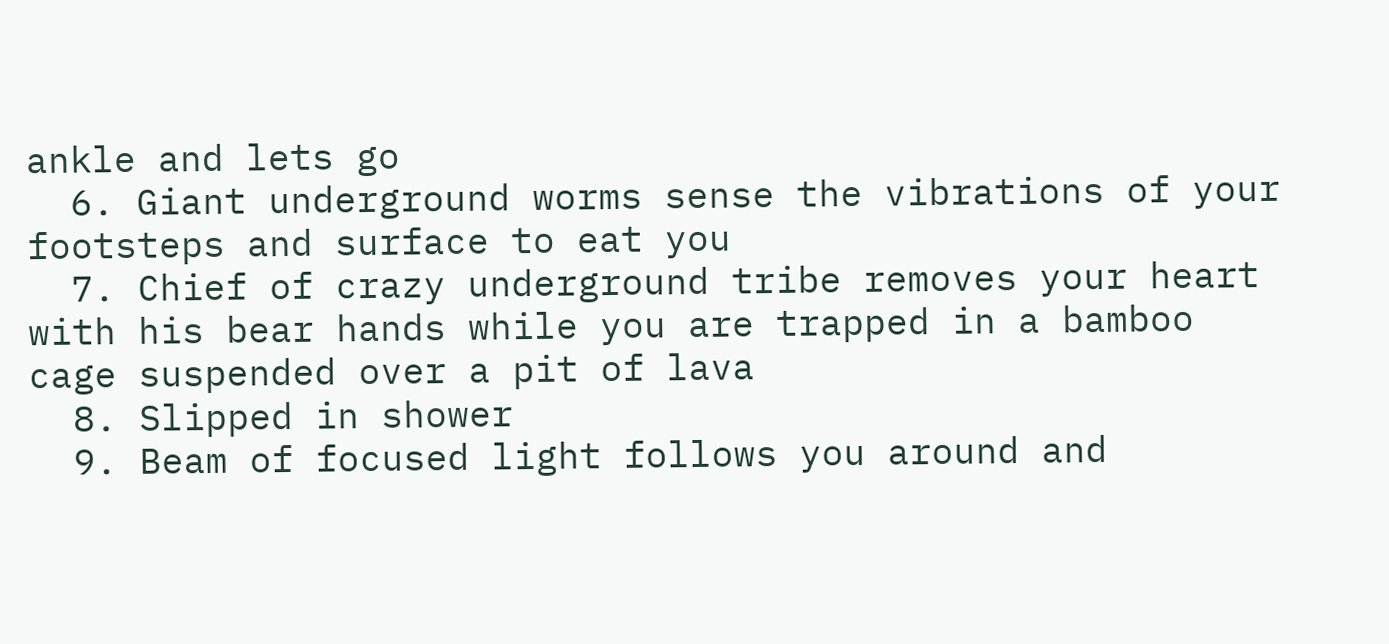ankle and lets go
  6. Giant underground worms sense the vibrations of your footsteps and surface to eat you
  7. Chief of crazy underground tribe removes your heart with his bear hands while you are trapped in a bamboo cage suspended over a pit of lava
  8. Slipped in shower
  9. Beam of focused light follows you around and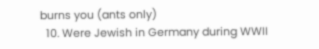burns you (ants only)
  10. Were Jewish in Germany during WWII